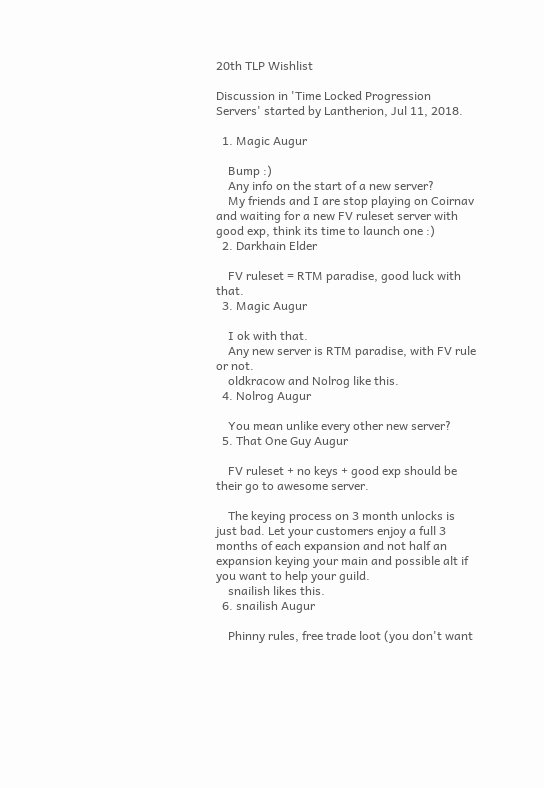20th TLP Wishlist

Discussion in 'Time Locked Progression Servers' started by Lantherion, Jul 11, 2018.

  1. Magic Augur

    Bump :)
    Any info on the start of a new server?
    My friends and I are stop playing on Coirnav and waiting for a new FV ruleset server with good exp, think its time to launch one :)
  2. Darkhain Elder

    FV ruleset = RTM paradise, good luck with that.
  3. Magic Augur

    I ok with that.
    Any new server is RTM paradise, with FV rule or not.
    oldkracow and Nolrog like this.
  4. Nolrog Augur

    You mean unlike every other new server?
  5. That One Guy Augur

    FV ruleset + no keys + good exp should be their go to awesome server.

    The keying process on 3 month unlocks is just bad. Let your customers enjoy a full 3 months of each expansion and not half an expansion keying your main and possible alt if you want to help your guild.
    snailish likes this.
  6. snailish Augur

    Phinny rules, free trade loot (you don't want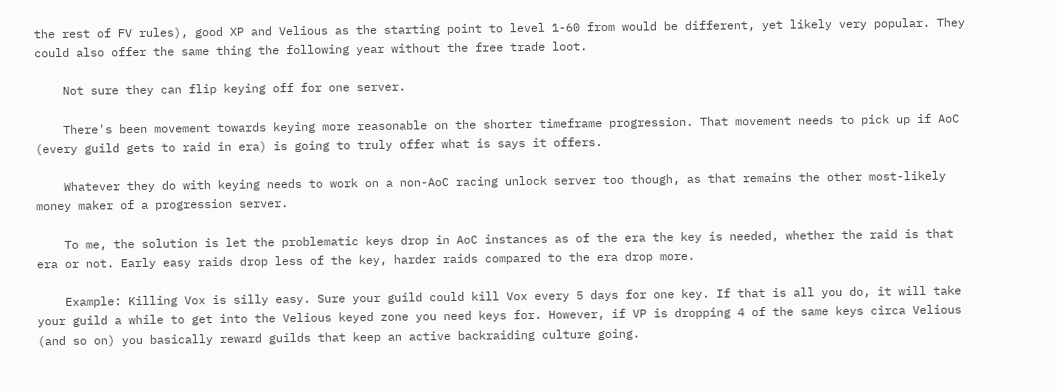the rest of FV rules), good XP and Velious as the starting point to level 1-60 from would be different, yet likely very popular. They could also offer the same thing the following year without the free trade loot.

    Not sure they can flip keying off for one server.

    There's been movement towards keying more reasonable on the shorter timeframe progression. That movement needs to pick up if AoC (every guild gets to raid in era) is going to truly offer what is says it offers.

    Whatever they do with keying needs to work on a non-AoC racing unlock server too though, as that remains the other most-likely money maker of a progression server.

    To me, the solution is let the problematic keys drop in AoC instances as of the era the key is needed, whether the raid is that era or not. Early easy raids drop less of the key, harder raids compared to the era drop more.

    Example: Killing Vox is silly easy. Sure your guild could kill Vox every 5 days for one key. If that is all you do, it will take your guild a while to get into the Velious keyed zone you need keys for. However, if VP is dropping 4 of the same keys circa Velious (and so on) you basically reward guilds that keep an active backraiding culture going.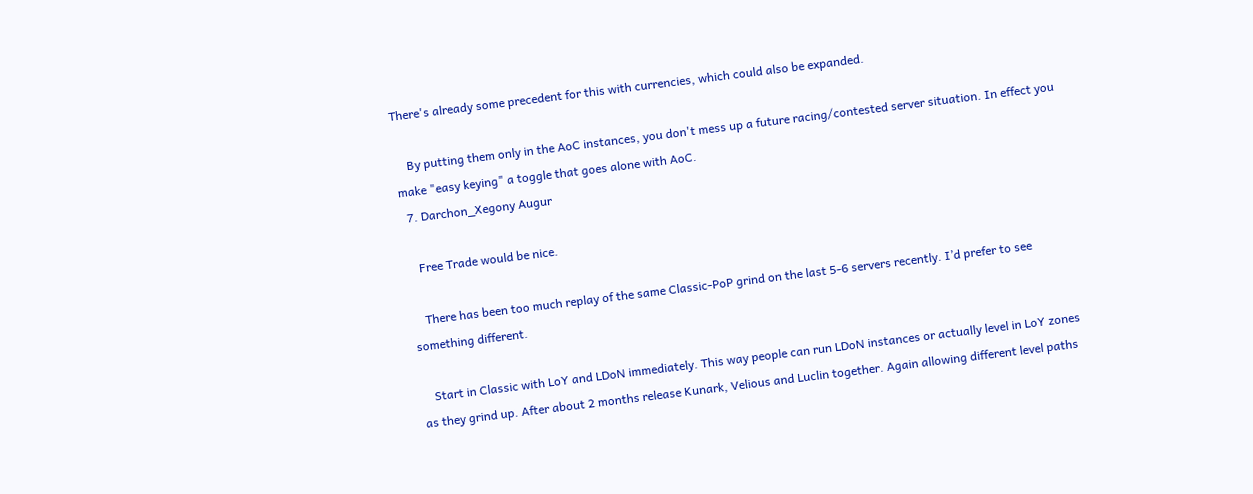There's already some precedent for this with currencies, which could also be expanded.

    By putting them only in the AoC instances, you don't mess up a future racing/contested server situation. In effect you make "easy keying" a toggle that goes alone with AoC.
  7. Darchon_Xegony Augur

    Free Trade would be nice.

    There has been too much replay of the same Classic-PoP grind on the last 5-6 servers recently. I’d prefer to see something different.

    Start in Classic with LoY and LDoN immediately. This way people can run LDoN instances or actually level in LoY zones as they grind up. After about 2 months release Kunark, Velious and Luclin together. Again allowing different level paths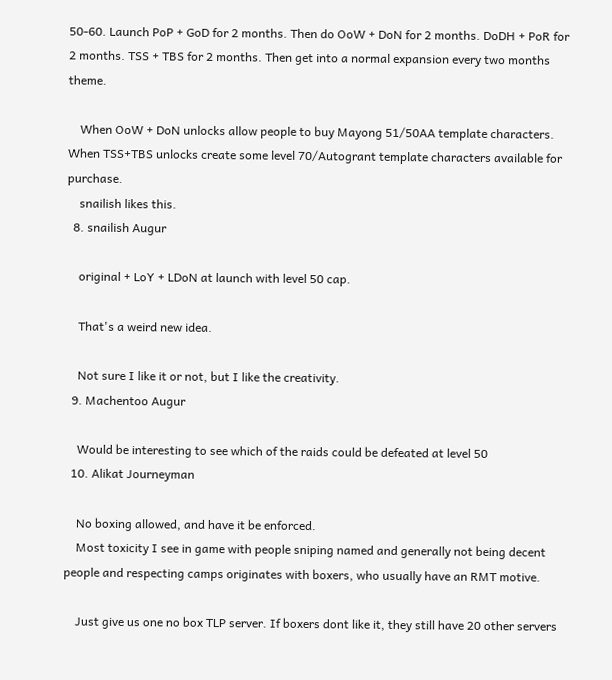50-60. Launch PoP + GoD for 2 months. Then do OoW + DoN for 2 months. DoDH + PoR for 2 months. TSS + TBS for 2 months. Then get into a normal expansion every two months theme.

    When OoW + DoN unlocks allow people to buy Mayong 51/50AA template characters. When TSS+TBS unlocks create some level 70/Autogrant template characters available for purchase.
    snailish likes this.
  8. snailish Augur

    original + LoY + LDoN at launch with level 50 cap.

    That's a weird new idea.

    Not sure I like it or not, but I like the creativity.
  9. Machentoo Augur

    Would be interesting to see which of the raids could be defeated at level 50
  10. Alikat Journeyman

    No boxing allowed, and have it be enforced.
    Most toxicity I see in game with people sniping named and generally not being decent people and respecting camps originates with boxers, who usually have an RMT motive.

    Just give us one no box TLP server. If boxers dont like it, they still have 20 other servers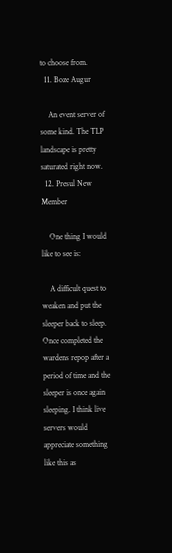to choose from.
  11. Boze Augur

    An event server of some kind. The TLP landscape is pretty saturated right now.
  12. Presul New Member

    One thing I would like to see is:

    A difficult quest to weaken and put the sleeper back to sleep. Once completed the wardens repop after a period of time and the sleeper is once again sleeping. I think live servers would appreciate something like this as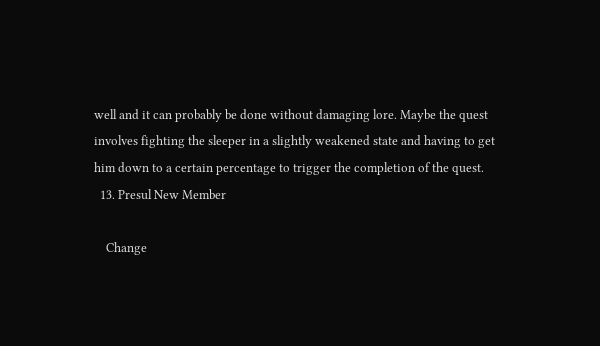well and it can probably be done without damaging lore. Maybe the quest involves fighting the sleeper in a slightly weakened state and having to get him down to a certain percentage to trigger the completion of the quest.
  13. Presul New Member

    Change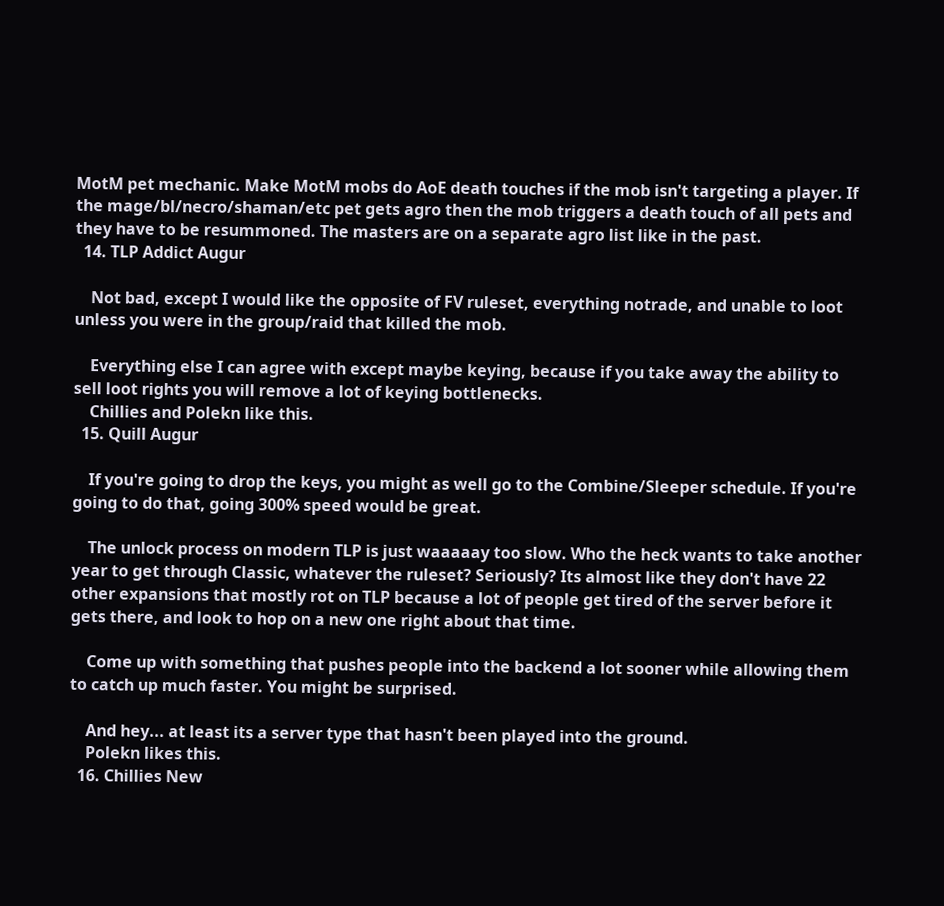MotM pet mechanic. Make MotM mobs do AoE death touches if the mob isn't targeting a player. If the mage/bl/necro/shaman/etc pet gets agro then the mob triggers a death touch of all pets and they have to be resummoned. The masters are on a separate agro list like in the past.
  14. TLP Addict Augur

    Not bad, except I would like the opposite of FV ruleset, everything notrade, and unable to loot unless you were in the group/raid that killed the mob.

    Everything else I can agree with except maybe keying, because if you take away the ability to sell loot rights you will remove a lot of keying bottlenecks.
    Chillies and Polekn like this.
  15. Quill Augur

    If you're going to drop the keys, you might as well go to the Combine/Sleeper schedule. If you're going to do that, going 300% speed would be great.

    The unlock process on modern TLP is just waaaaay too slow. Who the heck wants to take another year to get through Classic, whatever the ruleset? Seriously? Its almost like they don't have 22 other expansions that mostly rot on TLP because a lot of people get tired of the server before it gets there, and look to hop on a new one right about that time.

    Come up with something that pushes people into the backend a lot sooner while allowing them to catch up much faster. You might be surprised.

    And hey... at least its a server type that hasn't been played into the ground.
    Polekn likes this.
  16. Chillies New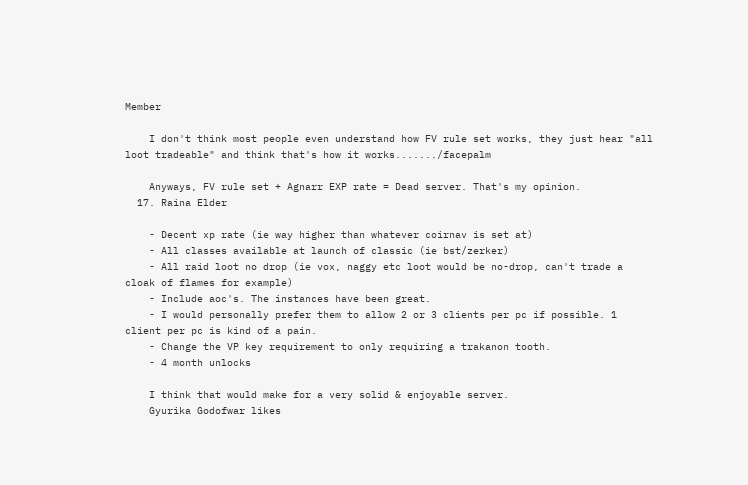Member

    I don't think most people even understand how FV rule set works, they just hear "all loot tradeable" and think that's how it works......./facepalm

    Anyways, FV rule set + Agnarr EXP rate = Dead server. That's my opinion.
  17. Raina Elder

    - Decent xp rate (ie way higher than whatever coirnav is set at)
    - All classes available at launch of classic (ie bst/zerker)
    - All raid loot no drop (ie vox, naggy etc loot would be no-drop, can't trade a cloak of flames for example)
    - Include aoc's. The instances have been great.
    - I would personally prefer them to allow 2 or 3 clients per pc if possible. 1 client per pc is kind of a pain.
    - Change the VP key requirement to only requiring a trakanon tooth.
    - 4 month unlocks

    I think that would make for a very solid & enjoyable server.
    Gyurika Godofwar likes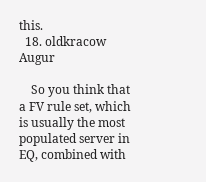this.
  18. oldkracow Augur

    So you think that a FV rule set, which is usually the most populated server in EQ, combined with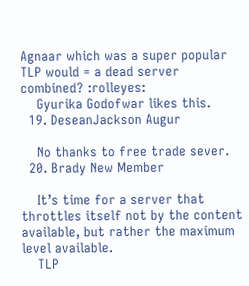Agnaar which was a super popular TLP would = a dead server combined? :rolleyes:
    Gyurika Godofwar likes this.
  19. DeseanJackson Augur

    No thanks to free trade sever.
  20. Brady New Member

    It’s time for a server that throttles itself not by the content available, but rather the maximum level available.
    TLP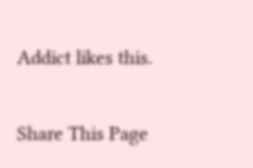Addict likes this.

Share This Page